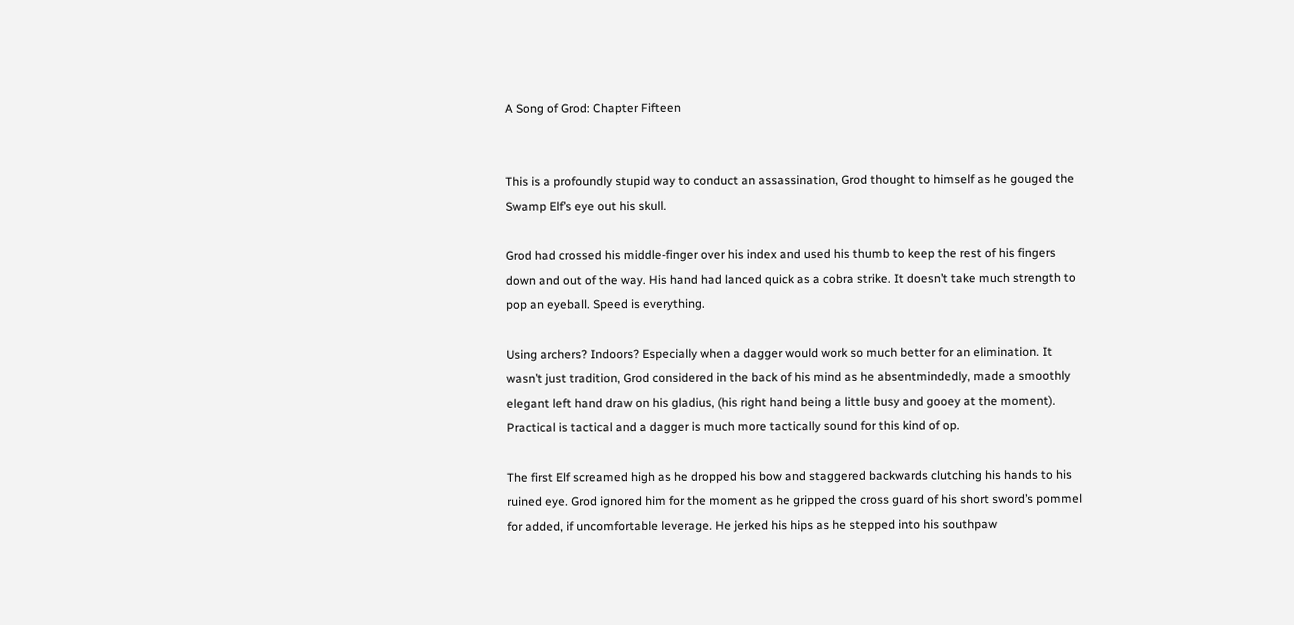A Song of Grod: Chapter Fifteen


This is a profoundly stupid way to conduct an assassination, Grod thought to himself as he gouged the Swamp Elf’s eye out his skull.

Grod had crossed his middle-finger over his index and used his thumb to keep the rest of his fingers down and out of the way. His hand had lanced quick as a cobra strike. It doesn’t take much strength to pop an eyeball. Speed is everything.

Using archers? Indoors? Especially when a dagger would work so much better for an elimination. It wasn’t just tradition, Grod considered in the back of his mind as he absentmindedly, made a smoothly elegant left hand draw on his gladius, (his right hand being a little busy and gooey at the moment). Practical is tactical and a dagger is much more tactically sound for this kind of op.

The first Elf screamed high as he dropped his bow and staggered backwards clutching his hands to his ruined eye. Grod ignored him for the moment as he gripped the cross guard of his short sword’s pommel for added, if uncomfortable leverage. He jerked his hips as he stepped into his southpaw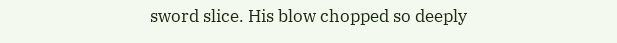sword slice. His blow chopped so deeply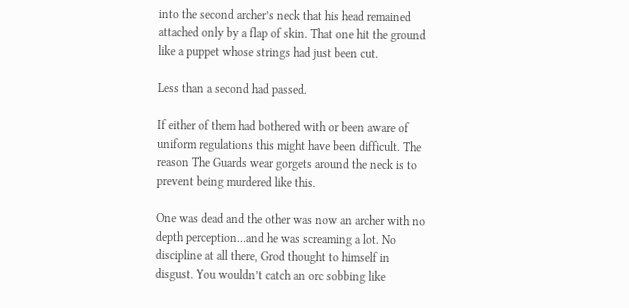into the second archer’s neck that his head remained attached only by a flap of skin. That one hit the ground like a puppet whose strings had just been cut.

Less than a second had passed.

If either of them had bothered with or been aware of uniform regulations this might have been difficult. The reason The Guards wear gorgets around the neck is to prevent being murdered like this.

One was dead and the other was now an archer with no depth perception…and he was screaming a lot. No discipline at all there, Grod thought to himself in disgust. You wouldn’t catch an orc sobbing like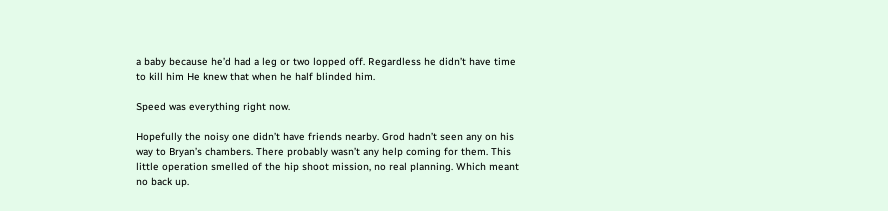a baby because he’d had a leg or two lopped off. Regardless he didn’t have time to kill him He knew that when he half blinded him.

Speed was everything right now.

Hopefully the noisy one didn’t have friends nearby. Grod hadn’t seen any on his way to Bryan’s chambers. There probably wasn’t any help coming for them. This little operation smelled of the hip shoot mission, no real planning. Which meant no back up.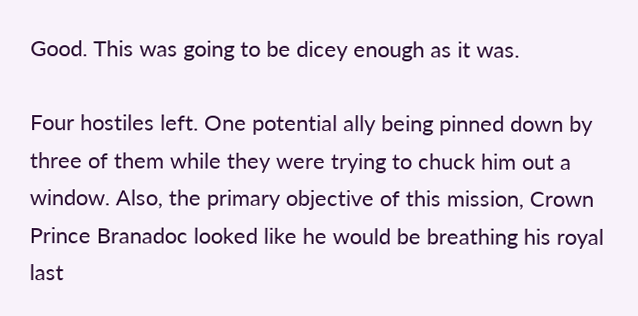Good. This was going to be dicey enough as it was.

Four hostiles left. One potential ally being pinned down by three of them while they were trying to chuck him out a window. Also, the primary objective of this mission, Crown Prince Branadoc looked like he would be breathing his royal last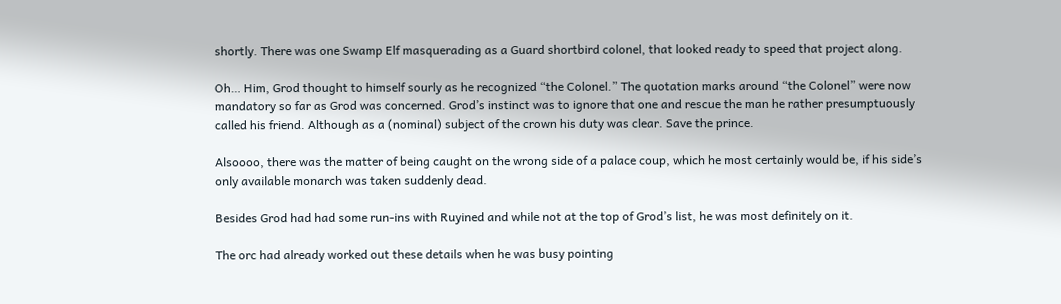shortly. There was one Swamp Elf masquerading as a Guard shortbird colonel, that looked ready to speed that project along.

Oh… Him, Grod thought to himself sourly as he recognized “the Colonel.” The quotation marks around “the Colonel” were now mandatory so far as Grod was concerned. Grod’s instinct was to ignore that one and rescue the man he rather presumptuously called his friend. Although as a (nominal) subject of the crown his duty was clear. Save the prince.

Alsoooo, there was the matter of being caught on the wrong side of a palace coup, which he most certainly would be, if his side’s only available monarch was taken suddenly dead.

Besides Grod had had some run-ins with Ruyined and while not at the top of Grod’s list, he was most definitely on it.

The orc had already worked out these details when he was busy pointing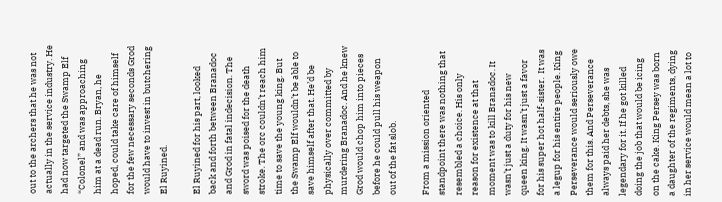out to the archers that he was not actually in the service industry. He had now targeted the Swamp Elf “Colonel” and was approaching him at a dead run. Bryan, he hoped, could take care of himself for the few necessary seconds Grod would have to invest in butchering El Ruyined.

El Ruyined for his part, looked back and forth between Branadoc and Grod in fatal indecision. The sword was poised for the death stroke. The orc couldn’t reach him time to save the young king. But the Swamp Elf wouldn’t be able to save himself after that. He’d be physically over committed by murdering Branadoc. And he knew Grod would chop him into pieces before he could pull his weapon out of the fat slob.

From a mission oriented standpoint there was nothing that resembled a choice. His only reason for existence at that moment was to kill Branadoc. It wasn’t just a duty for his new queen king. It wasn’t just a favor for his super hot half-sister.  It was a legup for his entire people. King Perseverance would seriously owe them for this. And Perseverance always paid her debts, she was legendary for it. If he got killed doing the job that would be icing on the cake. King Persey was born a daughter of the regiments, dying in her service would mean a lot to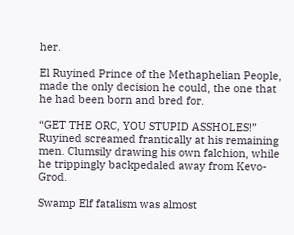her.

El Ruyined Prince of the Methaphelian People, made the only decision he could, the one that he had been born and bred for.

“GET THE ORC, YOU STUPID ASSHOLES!” Ruyined screamed frantically at his remaining men. Clumsily drawing his own falchion, while he trippingly backpedaled away from Kevo-Grod.

Swamp Elf fatalism was almost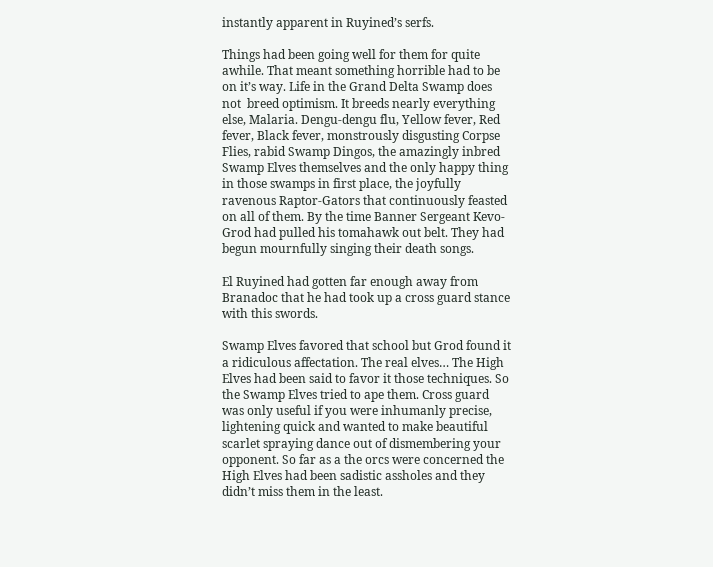instantly apparent in Ruyined’s serfs.

Things had been going well for them for quite awhile. That meant something horrible had to be on it’s way. Life in the Grand Delta Swamp does not  breed optimism. It breeds nearly everything else, Malaria. Dengu-dengu flu, Yellow fever, Red fever, Black fever, monstrously disgusting Corpse Flies, rabid Swamp Dingos, the amazingly inbred Swamp Elves themselves and the only happy thing in those swamps in first place, the joyfully ravenous Raptor-Gators that continuously feasted on all of them. By the time Banner Sergeant Kevo-Grod had pulled his tomahawk out belt. They had begun mournfully singing their death songs.

El Ruyined had gotten far enough away from Branadoc that he had took up a cross guard stance with this swords.

Swamp Elves favored that school but Grod found it a ridiculous affectation. The real elves… The High Elves had been said to favor it those techniques. So the Swamp Elves tried to ape them. Cross guard was only useful if you were inhumanly precise, lightening quick and wanted to make beautiful scarlet spraying dance out of dismembering your opponent. So far as a the orcs were concerned the High Elves had been sadistic assholes and they didn’t miss them in the least.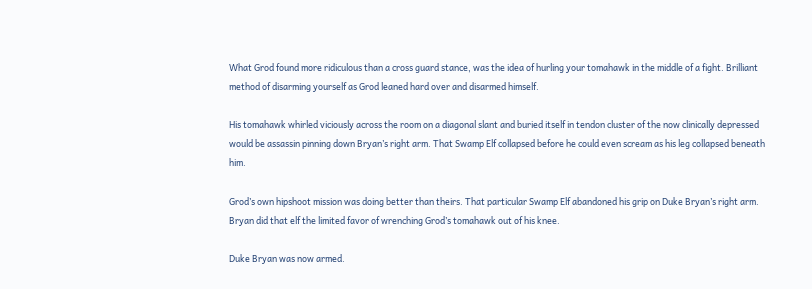What Grod found more ridiculous than a cross guard stance, was the idea of hurling your tomahawk in the middle of a fight. Brilliant method of disarming yourself as Grod leaned hard over and disarmed himself.

His tomahawk whirled viciously across the room on a diagonal slant and buried itself in tendon cluster of the now clinically depressed would be assassin pinning down Bryan’s right arm. That Swamp Elf collapsed before he could even scream as his leg collapsed beneath him.

Grod’s own hipshoot mission was doing better than theirs. That particular Swamp Elf abandoned his grip on Duke Bryan’s right arm. Bryan did that elf the limited favor of wrenching Grod’s tomahawk out of his knee.

Duke Bryan was now armed.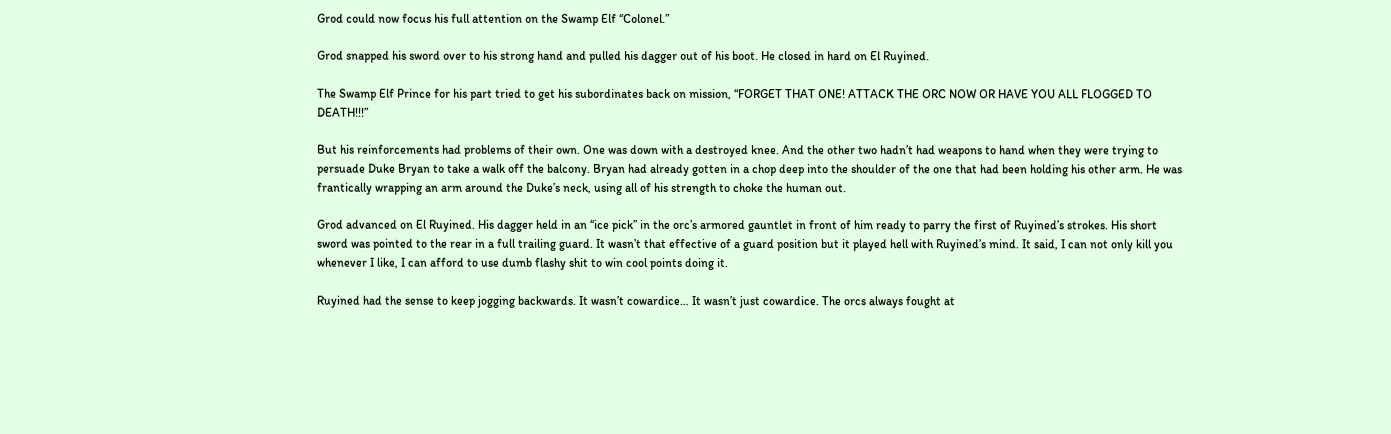Grod could now focus his full attention on the Swamp Elf “Colonel.”

Grod snapped his sword over to his strong hand and pulled his dagger out of his boot. He closed in hard on El Ruyined.

The Swamp Elf Prince for his part tried to get his subordinates back on mission, “FORGET THAT ONE! ATTACK THE ORC NOW OR HAVE YOU ALL FLOGGED TO DEATH!!!”

But his reinforcements had problems of their own. One was down with a destroyed knee. And the other two hadn’t had weapons to hand when they were trying to persuade Duke Bryan to take a walk off the balcony. Bryan had already gotten in a chop deep into the shoulder of the one that had been holding his other arm. He was frantically wrapping an arm around the Duke’s neck, using all of his strength to choke the human out.

Grod advanced on El Ruyined. His dagger held in an “ice pick” in the orc’s armored gauntlet in front of him ready to parry the first of Ruyined’s strokes. His short sword was pointed to the rear in a full trailing guard. It wasn’t that effective of a guard position but it played hell with Ruyined’s mind. It said, I can not only kill you whenever I like, I can afford to use dumb flashy shit to win cool points doing it.

Ruyined had the sense to keep jogging backwards. It wasn’t cowardice… It wasn’t just cowardice. The orcs always fought at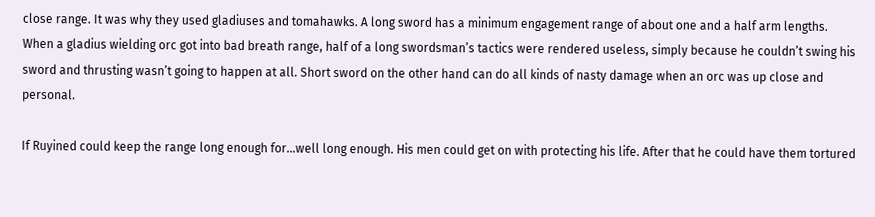close range. It was why they used gladiuses and tomahawks. A long sword has a minimum engagement range of about one and a half arm lengths. When a gladius wielding orc got into bad breath range, half of a long swordsman’s tactics were rendered useless, simply because he couldn’t swing his sword and thrusting wasn’t going to happen at all. Short sword on the other hand can do all kinds of nasty damage when an orc was up close and personal.

If Ruyined could keep the range long enough for…well long enough. His men could get on with protecting his life. After that he could have them tortured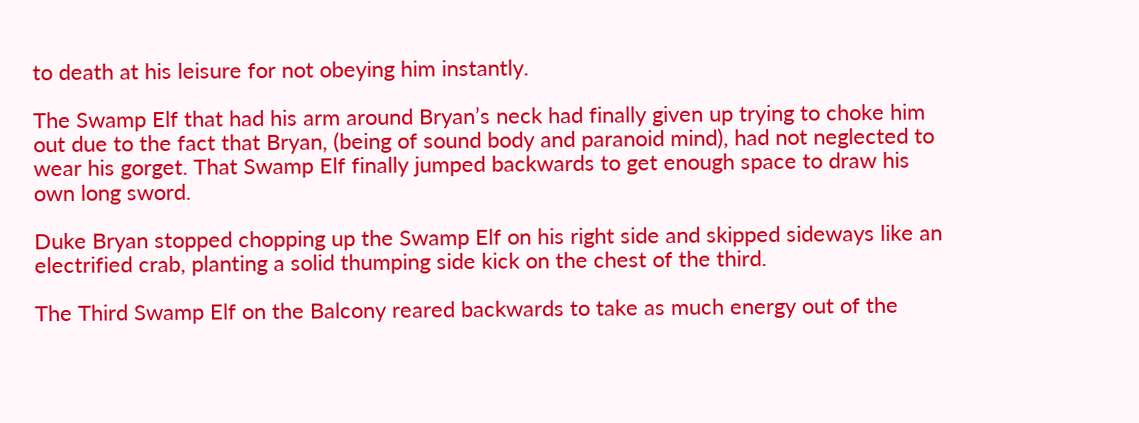to death at his leisure for not obeying him instantly.

The Swamp Elf that had his arm around Bryan’s neck had finally given up trying to choke him out due to the fact that Bryan, (being of sound body and paranoid mind), had not neglected to wear his gorget. That Swamp Elf finally jumped backwards to get enough space to draw his own long sword.

Duke Bryan stopped chopping up the Swamp Elf on his right side and skipped sideways like an electrified crab, planting a solid thumping side kick on the chest of the third.

The Third Swamp Elf on the Balcony reared backwards to take as much energy out of the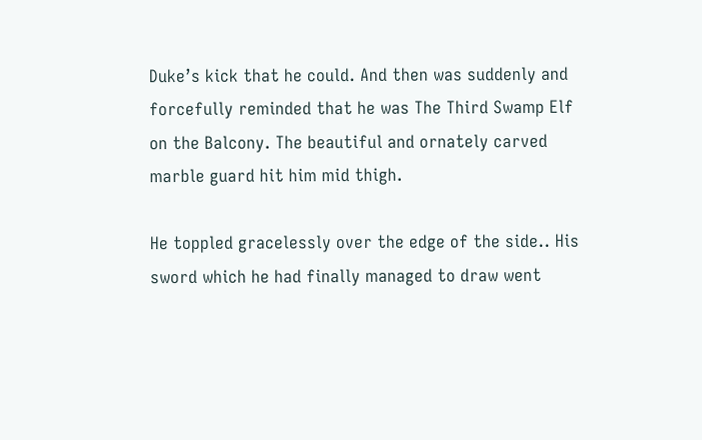Duke’s kick that he could. And then was suddenly and forcefully reminded that he was The Third Swamp Elf on the Balcony. The beautiful and ornately carved marble guard hit him mid thigh.

He toppled gracelessly over the edge of the side.. His sword which he had finally managed to draw went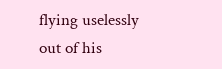flying uselessly out of his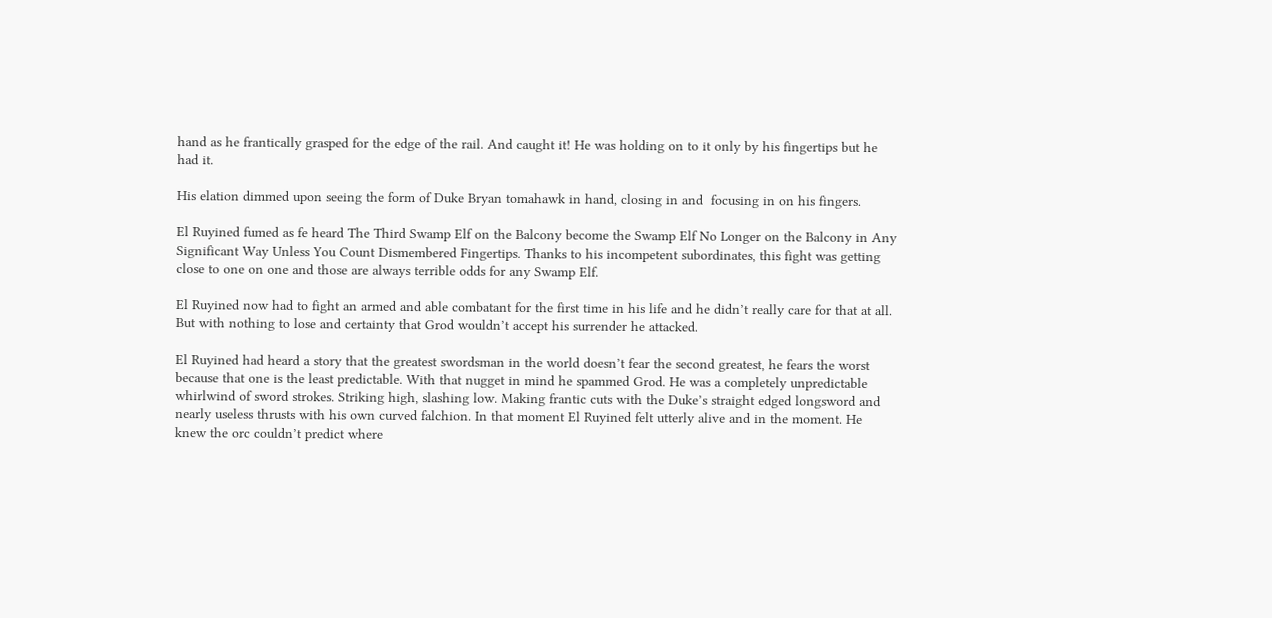hand as he frantically grasped for the edge of the rail. And caught it! He was holding on to it only by his fingertips but he had it.

His elation dimmed upon seeing the form of Duke Bryan tomahawk in hand, closing in and  focusing in on his fingers.

El Ruyined fumed as fe heard The Third Swamp Elf on the Balcony become the Swamp Elf No Longer on the Balcony in Any Significant Way Unless You Count Dismembered Fingertips. Thanks to his incompetent subordinates, this fight was getting close to one on one and those are always terrible odds for any Swamp Elf.

El Ruyined now had to fight an armed and able combatant for the first time in his life and he didn’t really care for that at all. But with nothing to lose and certainty that Grod wouldn’t accept his surrender he attacked.

El Ruyined had heard a story that the greatest swordsman in the world doesn’t fear the second greatest, he fears the worst because that one is the least predictable. With that nugget in mind he spammed Grod. He was a completely unpredictable whirlwind of sword strokes. Striking high, slashing low. Making frantic cuts with the Duke’s straight edged longsword and nearly useless thrusts with his own curved falchion. In that moment El Ruyined felt utterly alive and in the moment. He knew the orc couldn’t predict where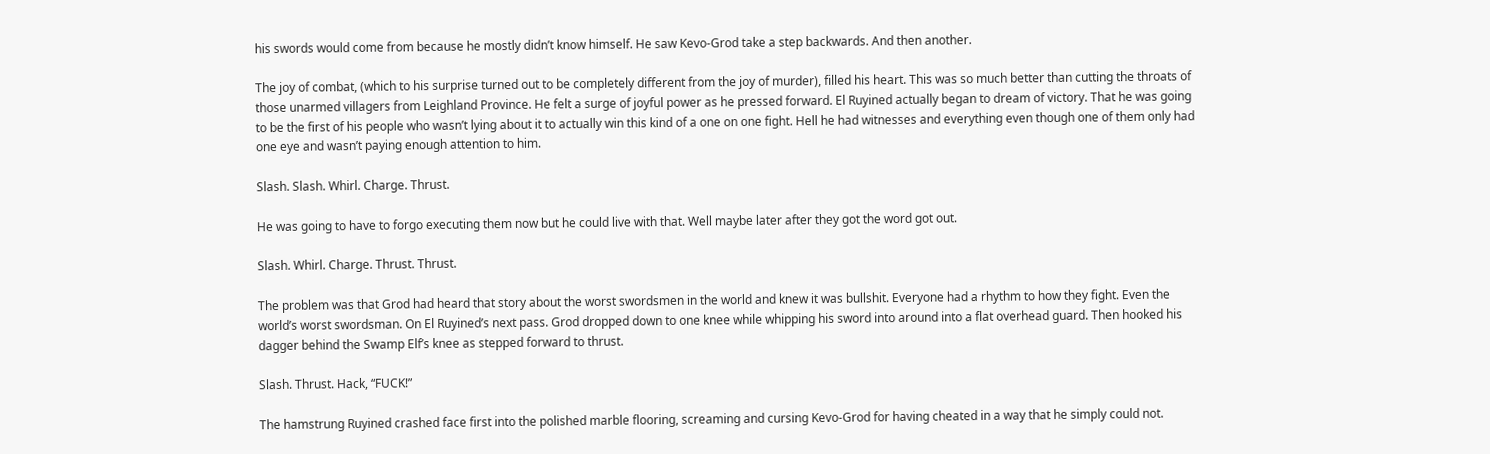his swords would come from because he mostly didn’t know himself. He saw Kevo-Grod take a step backwards. And then another.

The joy of combat, (which to his surprise turned out to be completely different from the joy of murder), filled his heart. This was so much better than cutting the throats of those unarmed villagers from Leighland Province. He felt a surge of joyful power as he pressed forward. El Ruyined actually began to dream of victory. That he was going to be the first of his people who wasn’t lying about it to actually win this kind of a one on one fight. Hell he had witnesses and everything even though one of them only had one eye and wasn’t paying enough attention to him.

Slash. Slash. Whirl. Charge. Thrust.

He was going to have to forgo executing them now but he could live with that. Well maybe later after they got the word got out.

Slash. Whirl. Charge. Thrust. Thrust.

The problem was that Grod had heard that story about the worst swordsmen in the world and knew it was bullshit. Everyone had a rhythm to how they fight. Even the world’s worst swordsman. On El Ruyined’s next pass. Grod dropped down to one knee while whipping his sword into around into a flat overhead guard. Then hooked his dagger behind the Swamp Elf’s knee as stepped forward to thrust.

Slash. Thrust. Hack, “FUCK!”

The hamstrung Ruyined crashed face first into the polished marble flooring, screaming and cursing Kevo-Grod for having cheated in a way that he simply could not.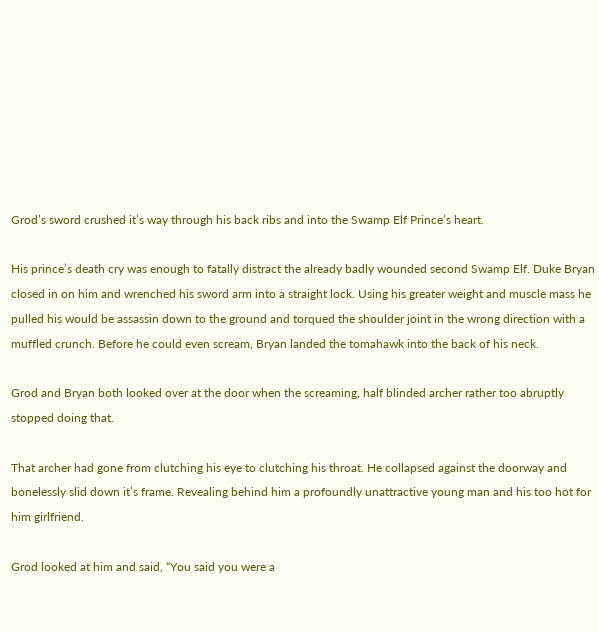Grod’s sword crushed it’s way through his back ribs and into the Swamp Elf Prince’s heart.

His prince’s death cry was enough to fatally distract the already badly wounded second Swamp Elf. Duke Bryan closed in on him and wrenched his sword arm into a straight lock. Using his greater weight and muscle mass he pulled his would be assassin down to the ground and torqued the shoulder joint in the wrong direction with a muffled crunch. Before he could even scream, Bryan landed the tomahawk into the back of his neck.

Grod and Bryan both looked over at the door when the screaming, half blinded archer rather too abruptly stopped doing that.

That archer had gone from clutching his eye to clutching his throat. He collapsed against the doorway and bonelessly slid down it’s frame. Revealing behind him a profoundly unattractive young man and his too hot for him girlfriend.

Grod looked at him and said, “You said you were a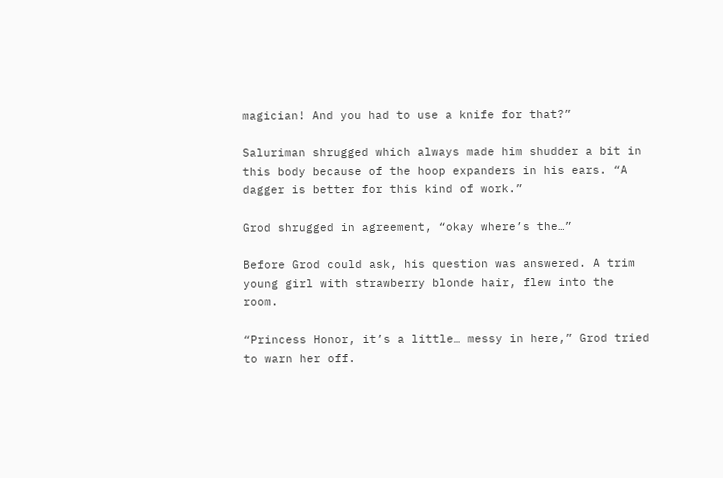magician! And you had to use a knife for that?”

Saluriman shrugged which always made him shudder a bit in this body because of the hoop expanders in his ears. “A dagger is better for this kind of work.”

Grod shrugged in agreement, “okay where’s the…”

Before Grod could ask, his question was answered. A trim young girl with strawberry blonde hair, flew into the room.

“Princess Honor, it’s a little… messy in here,” Grod tried to warn her off.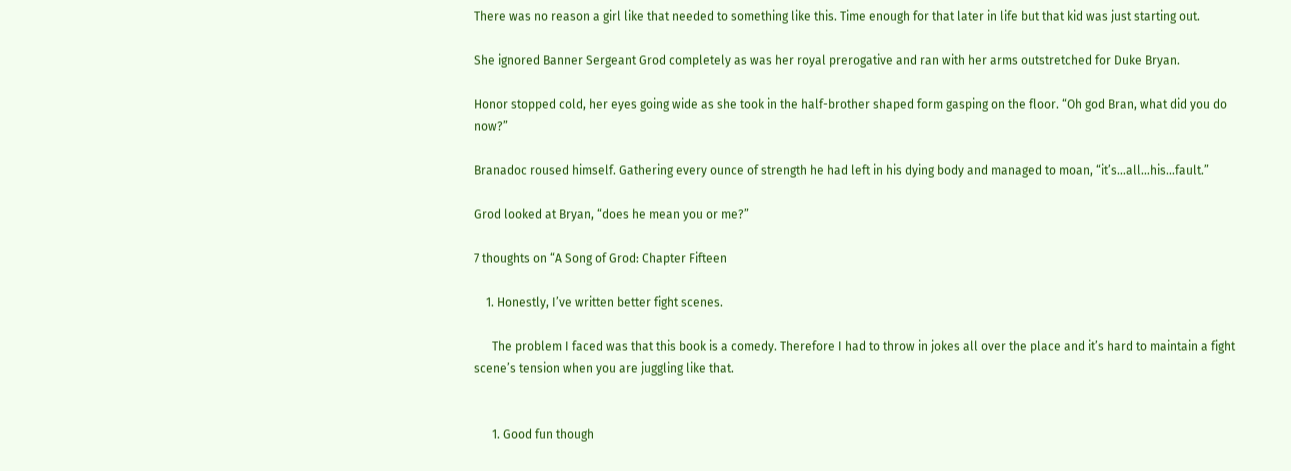There was no reason a girl like that needed to something like this. Time enough for that later in life but that kid was just starting out.

She ignored Banner Sergeant Grod completely as was her royal prerogative and ran with her arms outstretched for Duke Bryan.

Honor stopped cold, her eyes going wide as she took in the half-brother shaped form gasping on the floor. “Oh god Bran, what did you do now?”

Branadoc roused himself. Gathering every ounce of strength he had left in his dying body and managed to moan, “it’s…all…his…fault.”

Grod looked at Bryan, “does he mean you or me?”

7 thoughts on “A Song of Grod: Chapter Fifteen

    1. Honestly, I’ve written better fight scenes.

      The problem I faced was that this book is a comedy. Therefore I had to throw in jokes all over the place and it’s hard to maintain a fight scene’s tension when you are juggling like that.


      1. Good fun though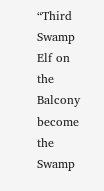“Third Swamp Elf on the Balcony become the Swamp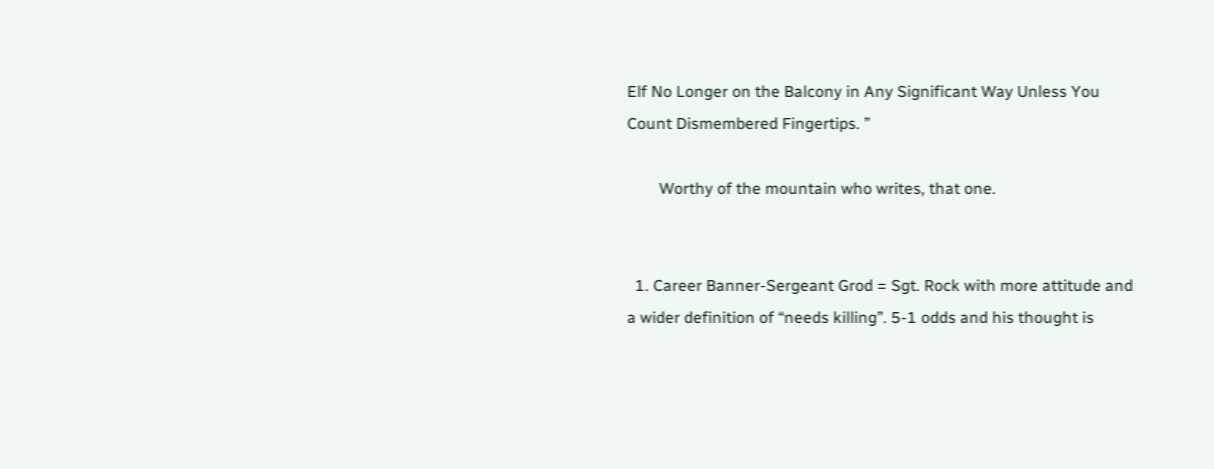Elf No Longer on the Balcony in Any Significant Way Unless You Count Dismembered Fingertips. ”

        Worthy of the mountain who writes, that one.


  1. Career Banner-Sergeant Grod = Sgt. Rock with more attitude and a wider definition of “needs killing”. 5-1 odds and his thought is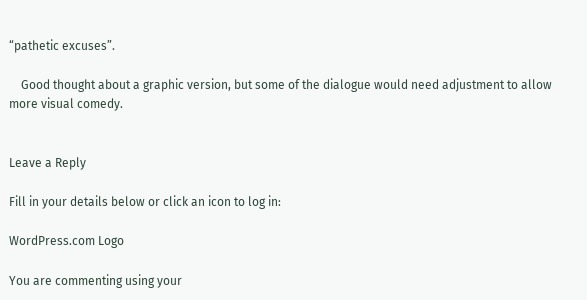“pathetic excuses”.

    Good thought about a graphic version, but some of the dialogue would need adjustment to allow more visual comedy.


Leave a Reply

Fill in your details below or click an icon to log in:

WordPress.com Logo

You are commenting using your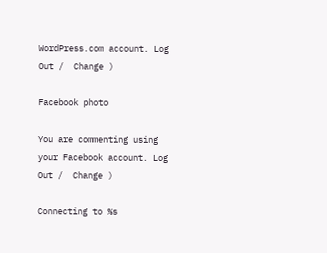WordPress.com account. Log Out /  Change )

Facebook photo

You are commenting using your Facebook account. Log Out /  Change )

Connecting to %s